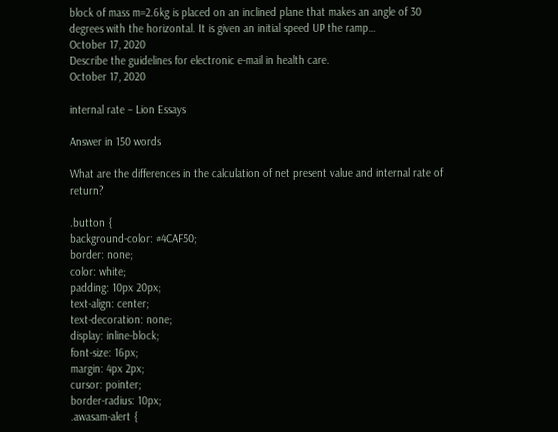block of mass m=2.6kg is placed on an inclined plane that makes an angle of 30 degrees with the horizontal. It is given an initial speed UP the ramp…
October 17, 2020
Describe the guidelines for electronic e-mail in health care.
October 17, 2020

internal rate – Lion Essays

Answer in 150 words

What are the differences in the calculation of net present value and internal rate of return?

.button {
background-color: #4CAF50;
border: none;
color: white;
padding: 10px 20px;
text-align: center;
text-decoration: none;
display: inline-block;
font-size: 16px;
margin: 4px 2px;
cursor: pointer;
border-radius: 10px;
.awasam-alert {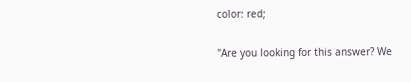color: red;


"Are you looking for this answer? We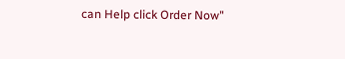can Help click Order Now"